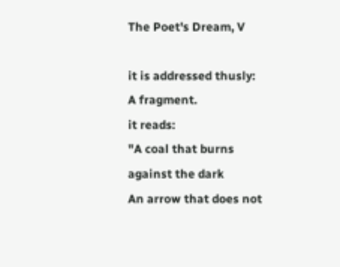The Poet's Dream, V

it is addressed thusly:
A fragment.
it reads:
"A coal that burns against the dark
An arrow that does not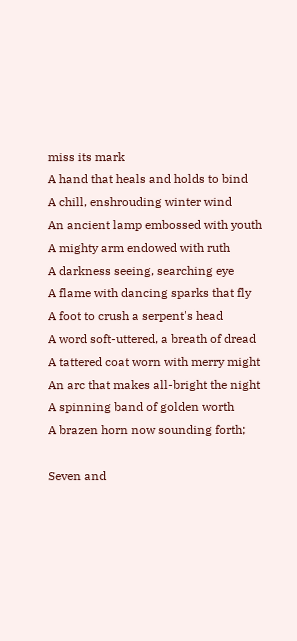miss its mark
A hand that heals and holds to bind
A chill, enshrouding winter wind
An ancient lamp embossed with youth
A mighty arm endowed with ruth
A darkness seeing, searching eye
A flame with dancing sparks that fly
A foot to crush a serpent's head
A word soft-uttered, a breath of dread
A tattered coat worn with merry might
An arc that makes all-bright the night
A spinning band of golden worth
A brazen horn now sounding forth;

Seven and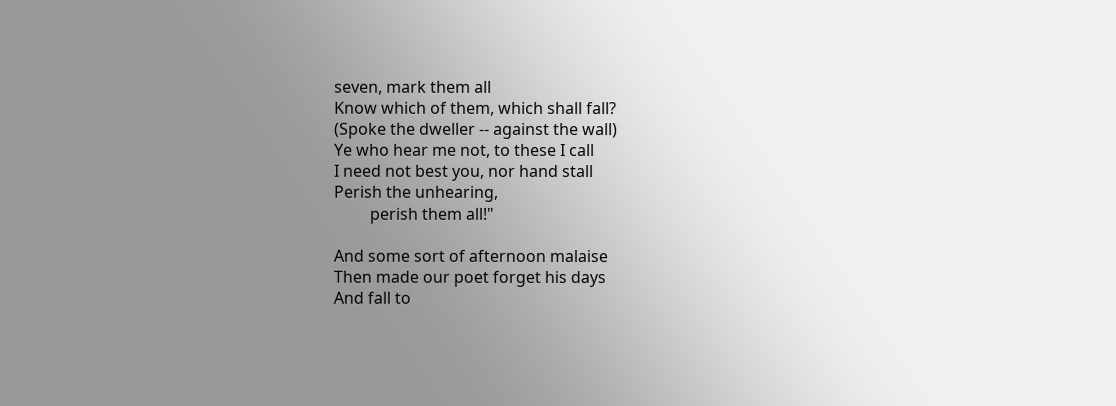seven, mark them all
Know which of them, which shall fall?
(Spoke the dweller -- against the wall)
Ye who hear me not, to these I call
I need not best you, nor hand stall
Perish the unhearing,
         perish them all!"

And some sort of afternoon malaise
Then made our poet forget his days
And fall to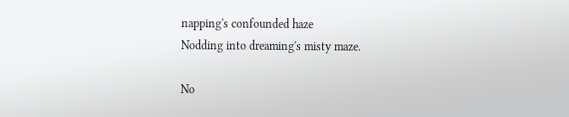napping's confounded haze
Nodding into dreaming's misty maze.

No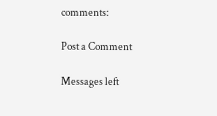comments:

Post a Comment

Messages left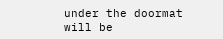under the doormat will be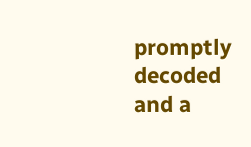promptly decoded and a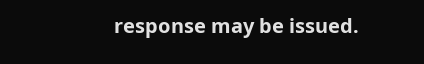response may be issued.